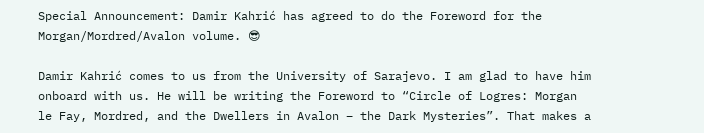Special Announcement: Damir Kahrić has agreed to do the Foreword for the Morgan/Mordred/Avalon volume. 😎

Damir Kahrić comes to us from the University of Sarajevo. I am glad to have him onboard with us. He will be writing the Foreword to “Circle of Logres: Morgan le Fay, Mordred, and the Dwellers in Avalon – the Dark Mysteries”. That makes a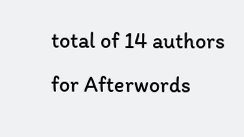total of 14 authors for Afterwords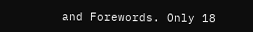and Forewords. Only 18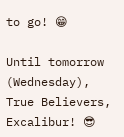to go! 😁

Until tomorrow (Wednesday), True Believers, Excalibur! 😎